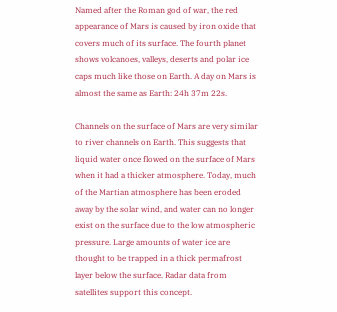Named after the Roman god of war, the red appearance of Mars is caused by iron oxide that covers much of its surface. The fourth planet shows volcanoes, valleys, deserts and polar ice caps much like those on Earth. A day on Mars is almost the same as Earth: 24h 37m 22s.

Channels on the surface of Mars are very similar to river channels on Earth. This suggests that liquid water once flowed on the surface of Mars when it had a thicker atmosphere. Today, much of the Martian atmosphere has been eroded away by the solar wind, and water can no longer exist on the surface due to the low atmospheric pressure. Large amounts of water ice are thought to be trapped in a thick permafrost layer below the surface. Radar data from satellites support this concept.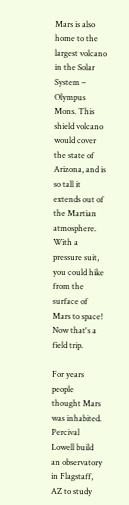Mars is also home to the largest volcano in the Solar System – Olympus Mons. This shield volcano would cover the state of Arizona, and is so tall it extends out of the Martian atmosphere. With a pressure suit, you could hike from the surface of Mars to space! Now that's a field trip.

For years people thought Mars was inhabited. Percival Lowell build an observatory in Flagstaff, AZ to study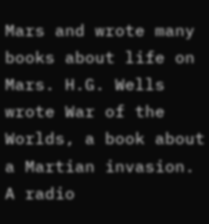Mars and wrote many books about life on Mars. H.G. Wells wrote War of the Worlds, a book about a Martian invasion. A radio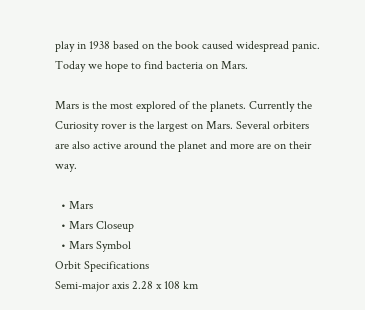play in 1938 based on the book caused widespread panic. Today we hope to find bacteria on Mars.

Mars is the most explored of the planets. Currently the Curiosity rover is the largest on Mars. Several orbiters are also active around the planet and more are on their way.

  • Mars
  • Mars Closeup
  • Mars Symbol
Orbit Specifications
Semi-major axis 2.28 x 108 km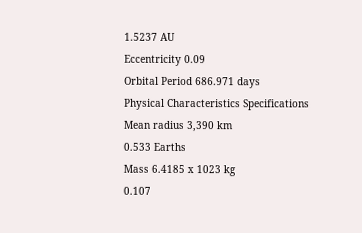1.5237 AU
Eccentricity 0.09
Orbital Period 686.971 days
Physical Characteristics Specifications
Mean radius 3,390 km
0.533 Earths
Mass 6.4185 x 1023 kg
0.107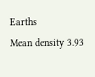Earths
Mean density 3.93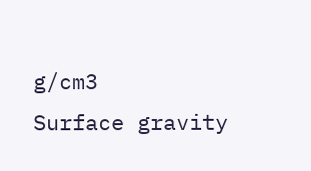g/cm3
Surface gravity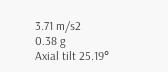3.71 m/s2
0.38 g
Axial tilt 25.19°